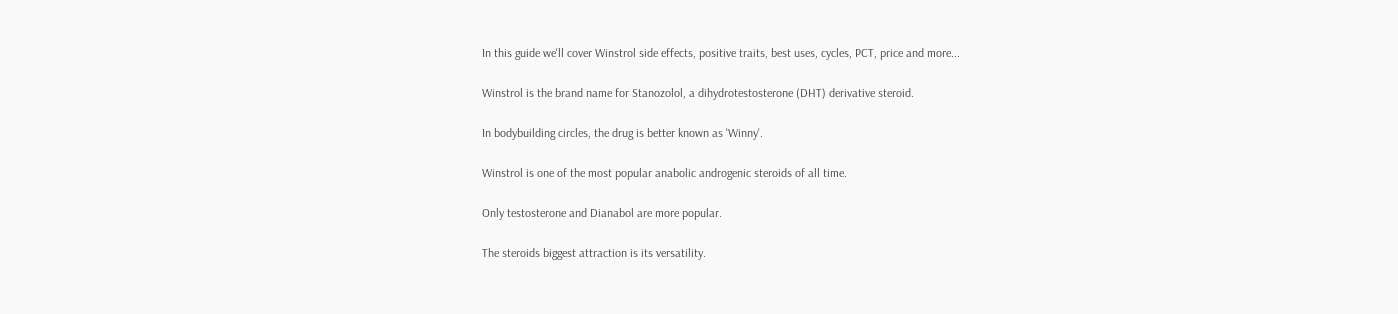In this guide we'll cover Winstrol side effects, positive traits, best uses, cycles, PCT, price and more...

Winstrol is the brand name for Stanozolol, a dihydrotestosterone (DHT) derivative steroid.

In bodybuilding circles, the drug is better known as 'Winny'.

Winstrol is one of the most popular anabolic androgenic steroids of all time.

Only testosterone and Dianabol are more popular.

The steroids biggest attraction is its versatility.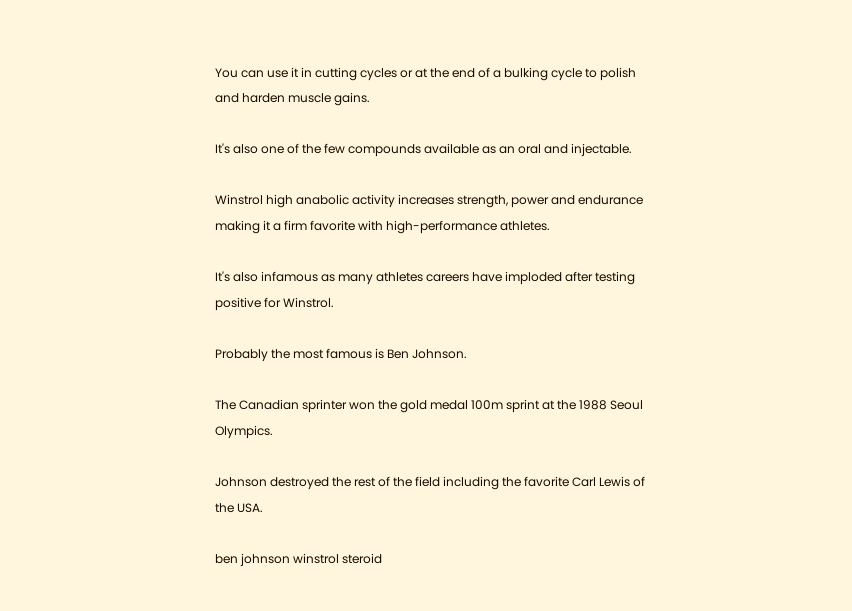You can use it in cutting cycles or at the end of a bulking cycle to polish and harden muscle gains.

It's also one of the few compounds available as an oral and injectable.

Winstrol high anabolic activity increases strength, power and endurance making it a firm favorite with high-performance athletes.

It's also infamous as many athletes careers have imploded after testing positive for Winstrol.

Probably the most famous is Ben Johnson.

The Canadian sprinter won the gold medal 100m sprint at the 1988 Seoul Olympics.

Johnson destroyed the rest of the field including the favorite Carl Lewis of the USA.

ben johnson winstrol steroid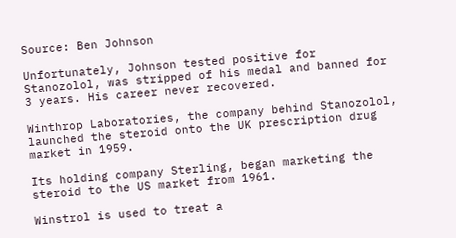Source: Ben Johnson

Unfortunately, Johnson tested positive for Stanozolol, was stripped of his medal and banned for 3 years. His career never recovered.

Winthrop Laboratories, the company behind Stanozolol, launched the steroid onto the UK prescription drug market in 1959.

Its holding company Sterling, began marketing the steroid to the US market from 1961.

Winstrol is used to treat a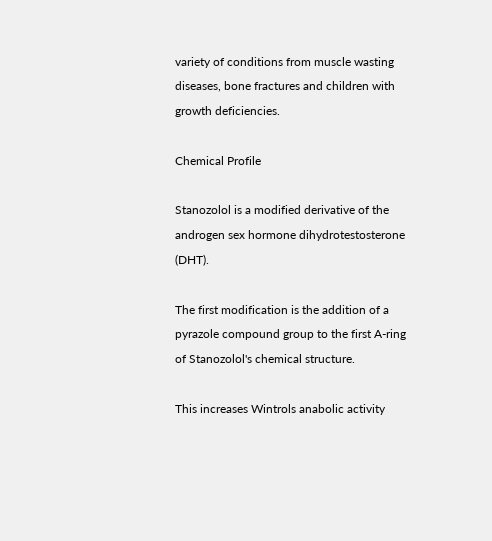variety of conditions from muscle wasting diseases, bone fractures and children with growth deficiencies.

Chemical Profile

Stanozolol is a modified derivative of the androgen sex hormone dihydrotestosterone (DHT).

The first modification is the addition of a pyrazole compound group to the first A-ring of Stanozolol's chemical structure.

This increases Wintrols anabolic activity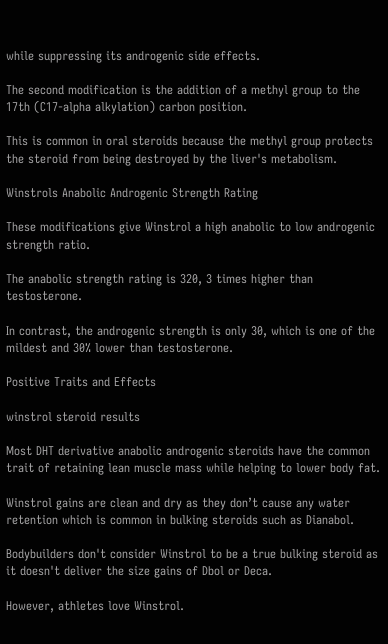while suppressing its androgenic side effects.

The second modification is the addition of a methyl group to the 17th (C17-alpha alkylation) carbon position.

This is common in oral steroids because the methyl group protects the steroid from being destroyed by the liver's metabolism.

Winstrols Anabolic Androgenic Strength Rating

These modifications give Winstrol a high anabolic to low androgenic strength ratio.

The anabolic strength rating is 320, 3 times higher than testosterone.

In contrast, the androgenic strength is only 30, which is one of the mildest and 30% lower than testosterone.

Positive Traits and Effects

winstrol steroid results

Most DHT derivative anabolic androgenic steroids have the common trait of retaining lean muscle mass while helping to lower body fat.

Winstrol gains are clean and dry as they don’t cause any water retention which is common in bulking steroids such as Dianabol.

Bodybuilders don't consider Winstrol to be a true bulking steroid as it doesn't deliver the size gains of Dbol or Deca.

However, athletes love Winstrol.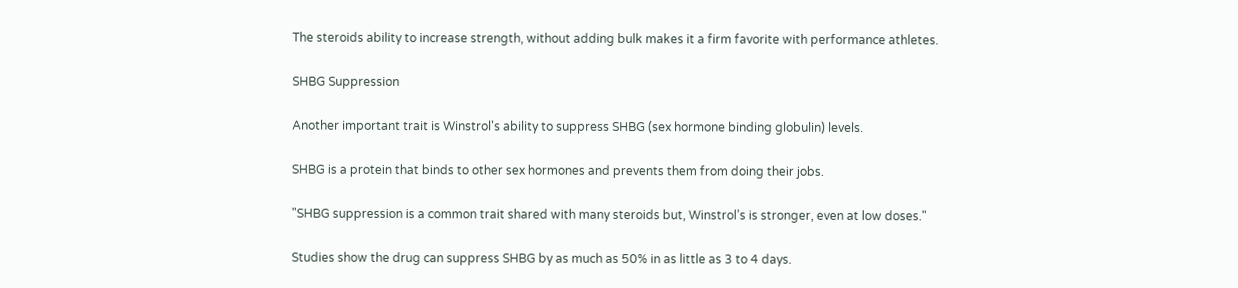The steroids ability to increase strength, without adding bulk makes it a firm favorite with performance athletes.

SHBG Suppression

Another important trait is Winstrol's ability to suppress SHBG (sex hormone binding globulin) levels.

SHBG is a protein that binds to other sex hormones and prevents them from doing their jobs.

"SHBG suppression is a common trait shared with many steroids but, Winstrol’s is stronger, even at low doses."

Studies show the drug can suppress SHBG by as much as 50% in as little as 3 to 4 days.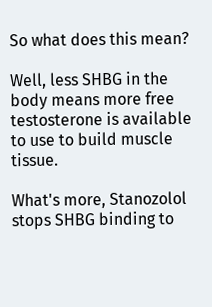So what does this mean?

Well, less SHBG in the body means more free testosterone is available to use to build muscle tissue.

What's more, Stanozolol stops SHBG binding to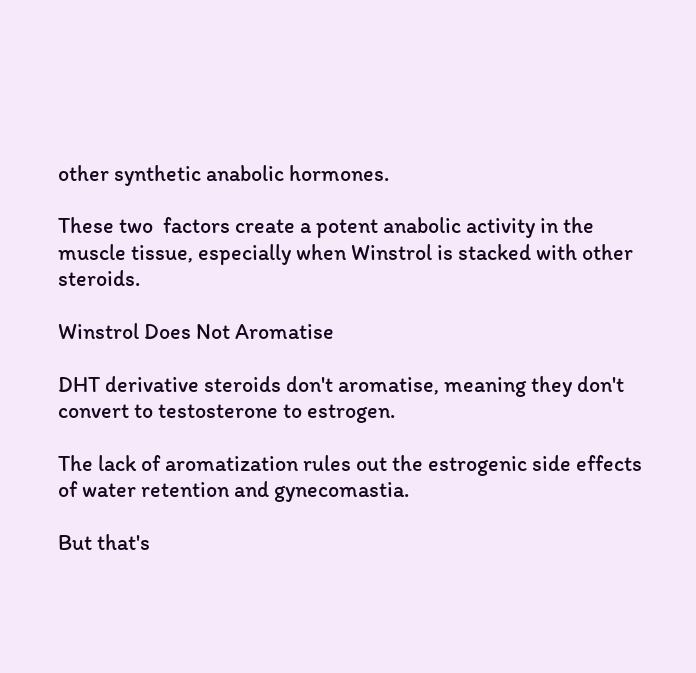other synthetic anabolic hormones.

These two  factors create a potent anabolic activity in the muscle tissue, especially when Winstrol is stacked with other steroids.

Winstrol Does Not Aromatise

DHT derivative steroids don't aromatise, meaning they don't convert to testosterone to estrogen.

The lack of aromatization rules out the estrogenic side effects of water retention and gynecomastia.

But that's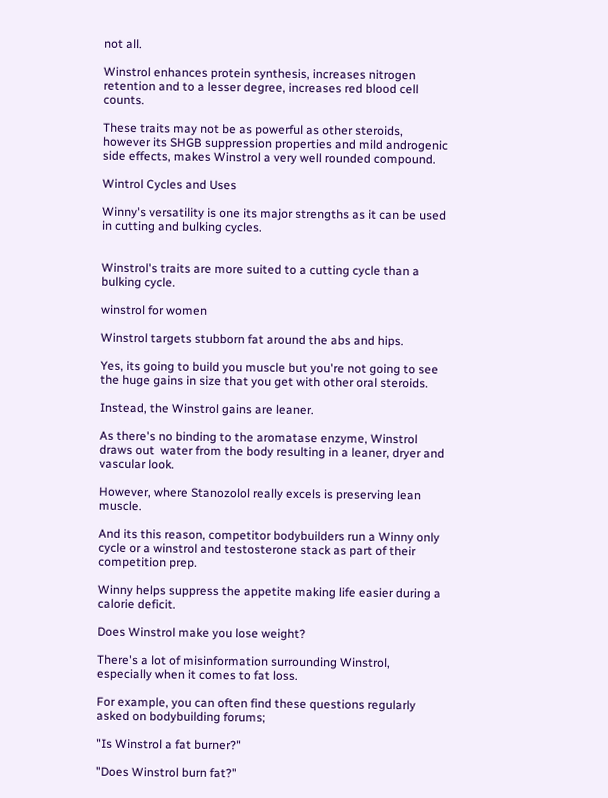not all.

Winstrol enhances protein synthesis, increases nitrogen retention and to a lesser degree, increases red blood cell counts.

These traits may not be as powerful as other steroids, however its SHGB suppression properties and mild androgenic side effects, makes Winstrol a very well rounded compound.

Wintrol Cycles and Uses

Winny's versatility is one its major strengths as it can be used in cutting and bulking cycles.


Winstrol's traits are more suited to a cutting cycle than a bulking cycle.

winstrol for women

Winstrol targets stubborn fat around the abs and hips.

Yes, its going to build you muscle but you're not going to see the huge gains in size that you get with other oral steroids.

Instead, the Winstrol gains are leaner.

As there's no binding to the aromatase enzyme, Winstrol draws out  water from the body resulting in a leaner, dryer and vascular look.

However, where Stanozolol really excels is preserving lean muscle.

And its this reason, competitor bodybuilders run a Winny only cycle or a winstrol and testosterone stack as part of their competition prep.

Winny helps suppress the appetite making life easier during a calorie deficit.

Does Winstrol make you lose weight?

There's a lot of misinformation surrounding Winstrol, especially when it comes to fat loss.

For example, you can often find these questions regularly asked on bodybuilding forums;

"Is Winstrol a fat burner?"

"Does Winstrol burn fat?"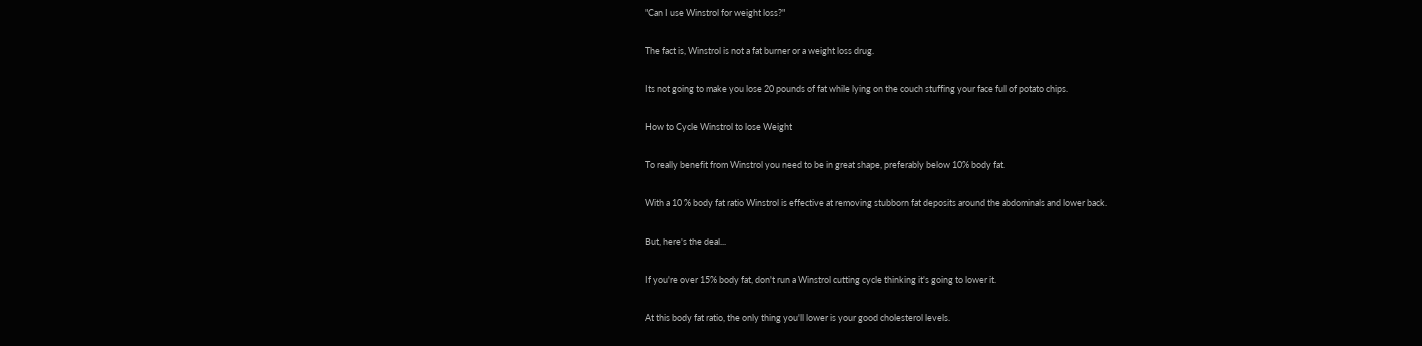"Can I use Winstrol for weight loss?"

The fact is, Winstrol is not a fat burner or a weight loss drug.

Its not going to make you lose 20 pounds of fat while lying on the couch stuffing your face full of potato chips.

How to Cycle Winstrol to lose Weight

To really benefit from Winstrol you need to be in great shape, preferably below 10% body fat.

With a 10 % body fat ratio Winstrol is effective at removing stubborn fat deposits around the abdominals and lower back.

But, here's the deal...

If you're over 15% body fat, don't run a Winstrol cutting cycle thinking it's going to lower it.

At this body fat ratio, the only thing you'll lower is your good cholesterol levels.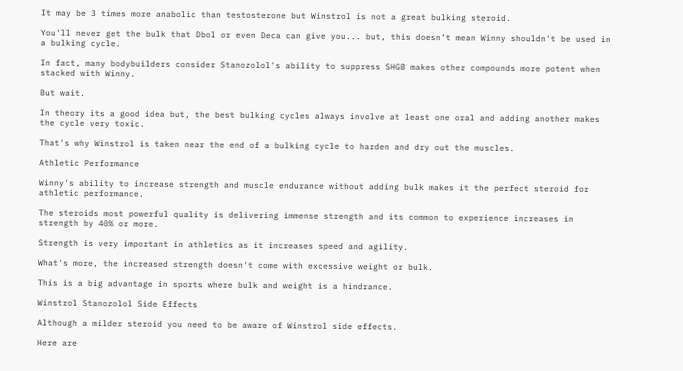It may be 3 times more anabolic than testosterone but Winstrol is not a great bulking steroid.

You'll never get the bulk that Dbol or even Deca can give you... but, this doesn’t mean Winny shouldn't be used in a bulking cycle.

In fact, many bodybuilders consider Stanozolol's ability to suppress SHGB makes other compounds more potent when stacked with Winny.

But wait.

In theory its a good idea but, the best bulking cycles always involve at least one oral and adding another makes the cycle very toxic.

That's why Winstrol is taken near the end of a bulking cycle to harden and dry out the muscles.

Athletic Performance

Winny's ability to increase strength and muscle endurance without adding bulk makes it the perfect steroid for athletic performance.

The steroids most powerful quality is delivering immense strength and its common to experience increases in strength by 40% or more.

Strength is very important in athletics as it increases speed and agility.

What's more, the increased strength doesn't come with excessive weight or bulk.

This is a big advantage in sports where bulk and weight is a hindrance.

Winstrol Stanozolol Side Effects

Although a milder steroid you need to be aware of Winstrol side effects.

Here are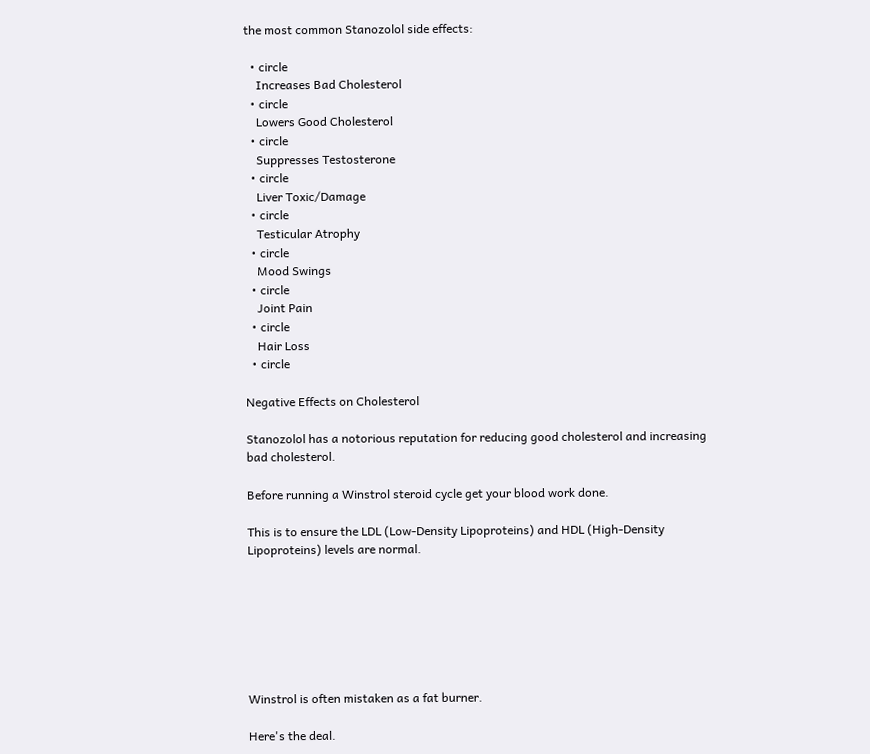the most common Stanozolol side effects:

  • circle
    Increases Bad Cholesterol
  • circle
    Lowers Good Cholesterol
  • circle
    Suppresses Testosterone
  • circle
    Liver Toxic/Damage
  • circle
    Testicular Atrophy
  • circle
    Mood Swings
  • circle
    Joint Pain
  • circle
    Hair Loss
  • circle

Negative Effects on Cholesterol

Stanozolol has a notorious reputation for reducing good cholesterol and increasing bad cholesterol.

Before running a Winstrol steroid cycle get your blood work done.

This is to ensure the LDL (Low-Density Lipoproteins) and HDL (High-Density Lipoproteins) levels are normal.







Winstrol is often mistaken as a fat burner.

Here's the deal.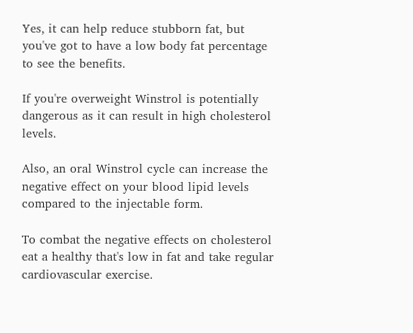Yes, it can help reduce stubborn fat, but you've got to have a low body fat percentage to see the benefits.

If you're overweight Winstrol is potentially dangerous as it can result in high cholesterol levels.

Also, an oral Winstrol cycle can increase the negative effect on your blood lipid levels compared to the injectable form.

To combat the negative effects on cholesterol eat a healthy that's low in fat and take regular cardiovascular exercise.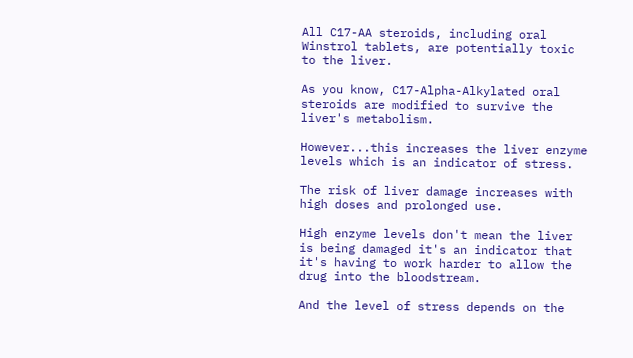All C17-AA steroids, including oral Winstrol tablets, are potentially toxic to the liver.

As you know, C17-Alpha-Alkylated oral steroids are modified to survive the liver's metabolism.

However...this increases the liver enzyme levels which is an indicator of stress.

The risk of liver damage increases with high doses and prolonged use.

High enzyme levels don't mean the liver is being damaged it's an indicator that it's having to work harder to allow the drug into the bloodstream.

And the level of stress depends on the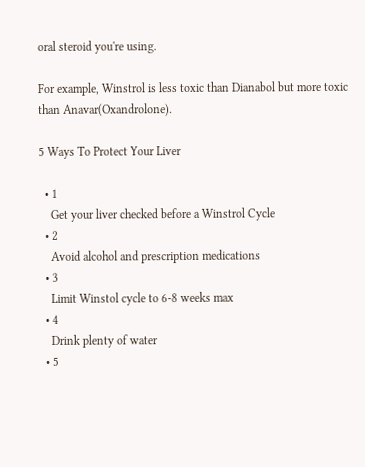oral steroid you're using.

For example, Winstrol is less toxic than Dianabol but more toxic than Anavar(Oxandrolone).

5 Ways To Protect Your Liver

  • 1
    Get your liver checked before a Winstrol Cycle
  • 2
    Avoid alcohol and prescription medications
  • 3
    Limit Winstol cycle to 6-8 weeks max
  • 4
    Drink plenty of water
  • 5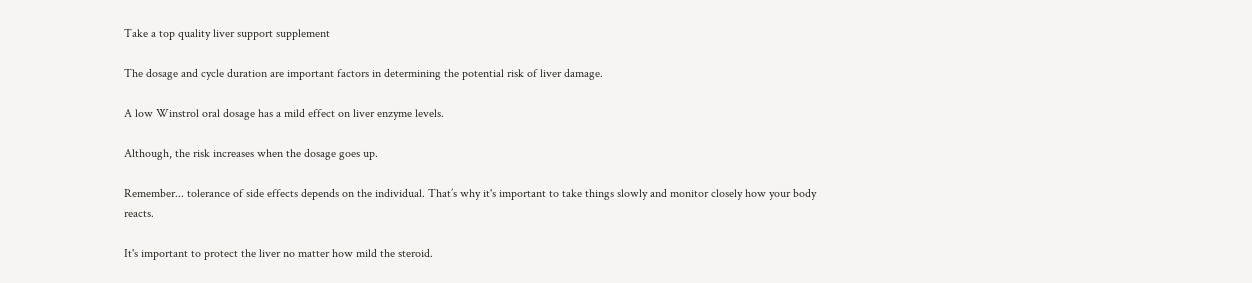Take a top quality liver support supplement

The dosage and cycle duration are important factors in determining the potential risk of liver damage.

A low Winstrol oral dosage has a mild effect on liver enzyme levels.

Although, the risk increases when the dosage goes up.

Remember... tolerance of side effects depends on the individual. That’s why it's important to take things slowly and monitor closely how your body reacts.

It's important to protect the liver no matter how mild the steroid.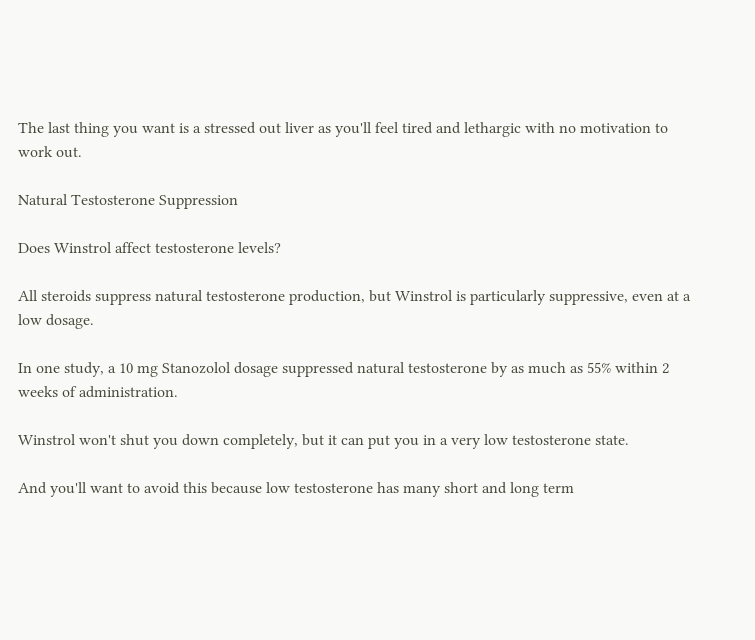The last thing you want is a stressed out liver as you'll feel tired and lethargic with no motivation to work out.

Natural Testosterone Suppression

Does Winstrol affect testosterone levels?

All steroids suppress natural testosterone production, but Winstrol is particularly suppressive, even at a low dosage.

In one study, a 10 mg Stanozolol dosage suppressed natural testosterone by as much as 55% within 2 weeks of administration.

Winstrol won't shut you down completely, but it can put you in a very low testosterone state.

And you'll want to avoid this because low testosterone has many short and long term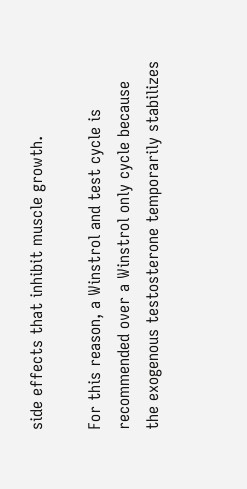side effects that inhibit muscle growth.

For this reason, a Winstrol and test cycle is recommended over a Winstrol only cycle because the exogenous testosterone temporarily stabilizes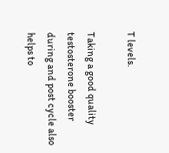T levels.

Taking a good quality testosterone booster during and post cycle also helps to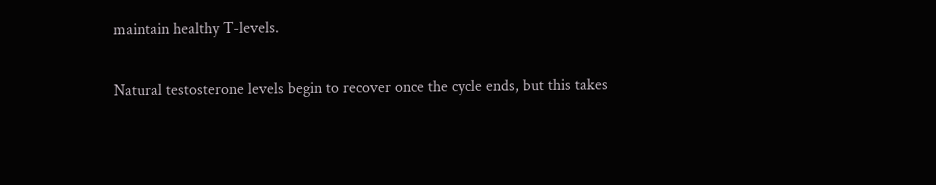maintain healthy T-levels.

Natural testosterone levels begin to recover once the cycle ends, but this takes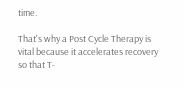time.

That's why a Post Cycle Therapy is vital because it accelerates recovery so that T-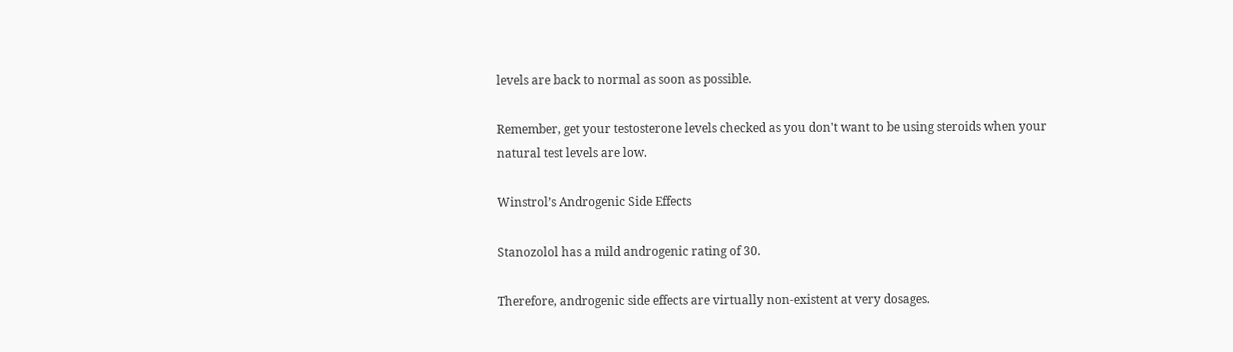levels are back to normal as soon as possible.

Remember, get your testosterone levels checked as you don't want to be using steroids when your natural test levels are low.

Winstrol’s Androgenic Side Effects

Stanozolol has a mild androgenic rating of 30.

Therefore, androgenic side effects are virtually non-existent at very dosages.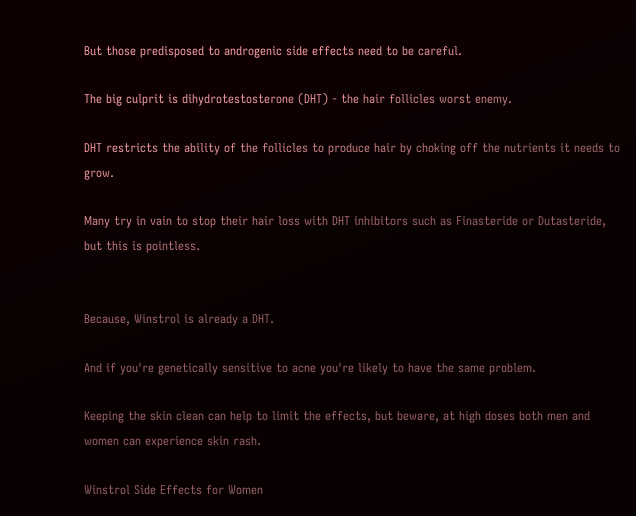But those predisposed to androgenic side effects need to be careful.

The big culprit is dihydrotestosterone (DHT) - the hair follicles worst enemy.

DHT restricts the ability of the follicles to produce hair by choking off the nutrients it needs to grow.

Many try in vain to stop their hair loss with DHT inhibitors such as Finasteride or Dutasteride, but this is pointless.


Because, Winstrol is already a DHT.

And if you're genetically sensitive to acne you're likely to have the same problem.

Keeping the skin clean can help to limit the effects, but beware, at high doses both men and women can experience skin rash.

Winstrol Side Effects for Women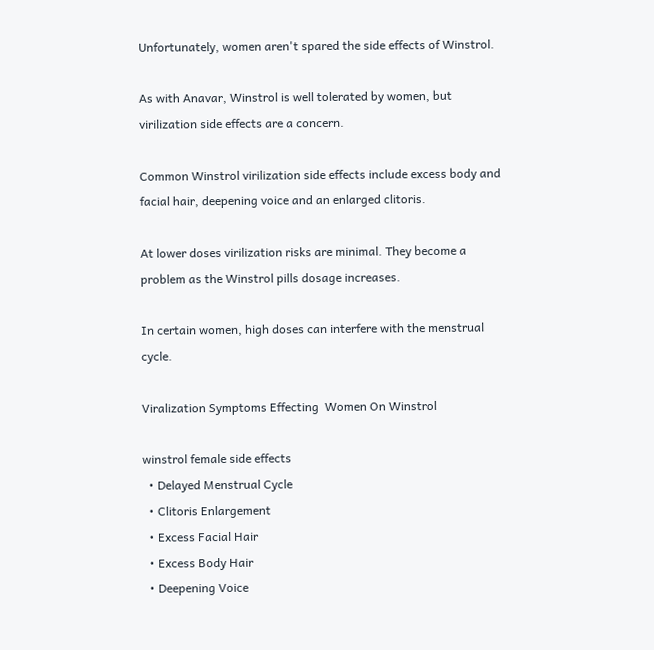Unfortunately, women aren't spared the side effects of Winstrol.

As with Anavar, Winstrol is well tolerated by women, but virilization side effects are a concern.

Common Winstrol virilization side effects include excess body and facial hair, deepening voice and an enlarged clitoris.

At lower doses virilization risks are minimal. They become a problem as the Winstrol pills dosage increases.

In certain women, high doses can interfere with the menstrual cycle.

Viralization Symptoms Effecting  Women On Winstrol

winstrol female side effects
  • Delayed Menstrual Cycle
  • Clitoris Enlargement
  • Excess Facial Hair
  • Excess Body Hair
  • Deepening Voice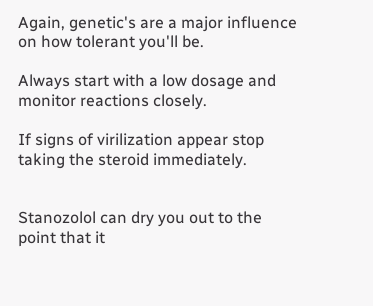Again, genetic's are a major influence on how tolerant you'll be.

Always start with a low dosage and monitor reactions closely.

If signs of virilization appear stop taking the steroid immediately.


Stanozolol can dry you out to the point that it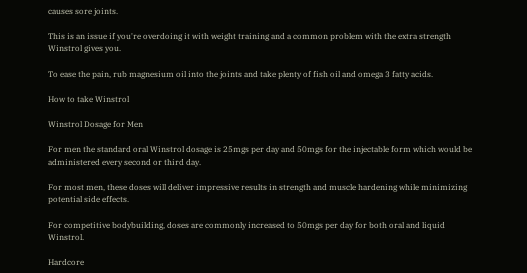causes sore joints.

This is an issue if you're overdoing it with weight training and a common problem with the extra strength Winstrol gives you.

To ease the pain, rub magnesium oil into the joints and take plenty of fish oil and omega 3 fatty acids.

How to take Winstrol

Winstrol Dosage for Men

For men the standard oral Winstrol dosage is 25mgs per day and 50mgs for the injectable form which would be administered every second or third day.

For most men, these doses will deliver impressive results in strength and muscle hardening while minimizing potential side effects.

For competitive bodybuilding, doses are commonly increased to 50mgs per day for both oral and liquid Winstrol.

Hardcore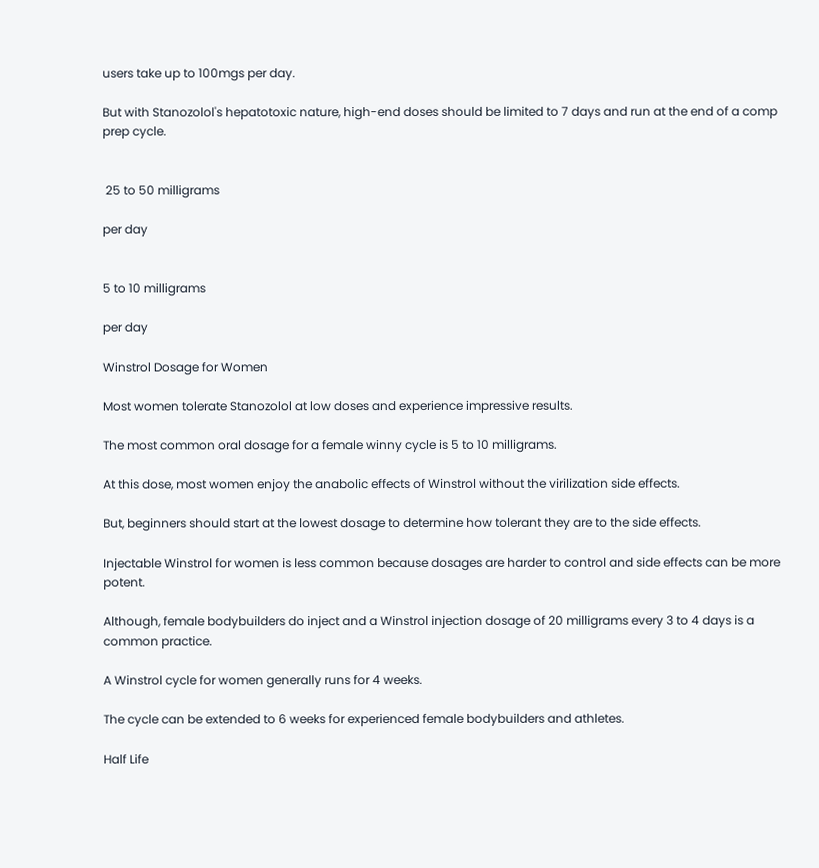users take up to 100mgs per day.

But with Stanozolol's hepatotoxic nature, high-end doses should be limited to 7 days and run at the end of a comp prep cycle.


 25 to 50 milligrams

per day


5 to 10 milligrams

per day

Winstrol Dosage for Women

Most women tolerate Stanozolol at low doses and experience impressive results.

The most common oral dosage for a female winny cycle is 5 to 10 milligrams.

At this dose, most women enjoy the anabolic effects of Winstrol without the virilization side effects.

But, beginners should start at the lowest dosage to determine how tolerant they are to the side effects.

Injectable Winstrol for women is less common because dosages are harder to control and side effects can be more potent.

Although, female bodybuilders do inject and a Winstrol injection dosage of 20 milligrams every 3 to 4 days is a common practice.

A Winstrol cycle for women generally runs for 4 weeks.

The cycle can be extended to 6 weeks for experienced female bodybuilders and athletes.

Half Life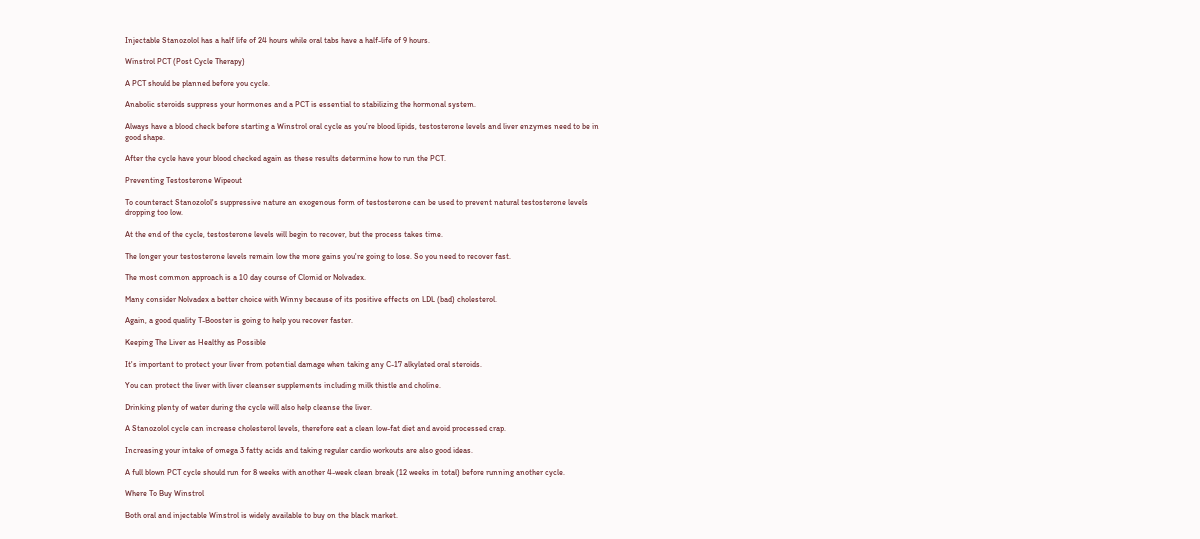Injectable Stanozolol has a half life of 24 hours while oral tabs have a half-life of 9 hours.

Winstrol PCT (Post Cycle Therapy)

A PCT should be planned before you cycle.

Anabolic steroids suppress your hormones and a PCT is essential to stabilizing the hormonal system.

Always have a blood check before starting a Winstrol oral cycle as you’re blood lipids, testosterone levels and liver enzymes need to be in good shape.

After the cycle have your blood checked again as these results determine how to run the PCT.

Preventing Testosterone Wipeout

To counteract Stanozolol's suppressive nature an exogenous form of testosterone can be used to prevent natural testosterone levels dropping too low.

At the end of the cycle, testosterone levels will begin to recover, but the process takes time.

The longer your testosterone levels remain low the more gains you're going to lose. So you need to recover fast.

The most common approach is a 10 day course of Clomid or Nolvadex.

Many consider Nolvadex a better choice with Winny because of its positive effects on LDL (bad) cholesterol.

Again, a good quality T-Booster is going to help you recover faster.

Keeping The Liver as Healthy as Possible

It's important to protect your liver from potential damage when taking any C-17 alkylated oral steroids.

You can protect the liver with liver cleanser supplements including milk thistle and choline.

Drinking plenty of water during the cycle will also help cleanse the liver.

A Stanozolol cycle can increase cholesterol levels, therefore eat a clean low-fat diet and avoid processed crap.

Increasing your intake of omega 3 fatty acids and taking regular cardio workouts are also good ideas.

A full blown PCT cycle should run for 8 weeks with another 4-week clean break (12 weeks in total) before running another cycle.

Where To Buy Winstrol

Both oral and injectable Winstrol is widely available to buy on the black market.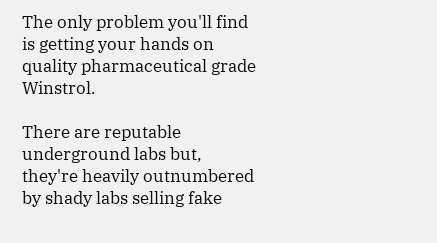The only problem you'll find is getting your hands on quality pharmaceutical grade Winstrol.

There are reputable underground labs but, they're heavily outnumbered by shady labs selling fake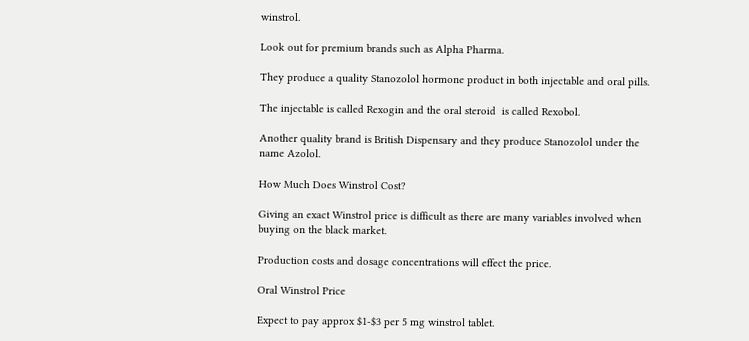winstrol.

Look out for premium brands such as Alpha Pharma.

They produce a quality Stanozolol hormone product in both injectable and oral pills.

The injectable is called Rexogin and the oral steroid  is called Rexobol.

Another quality brand is British Dispensary and they produce Stanozolol under the name Azolol.

How Much Does Winstrol Cost?

Giving an exact Winstrol price is difficult as there are many variables involved when buying on the black market.

Production costs and dosage concentrations will effect the price.

Oral Winstrol Price

Expect to pay approx $1-$3 per 5 mg winstrol tablet.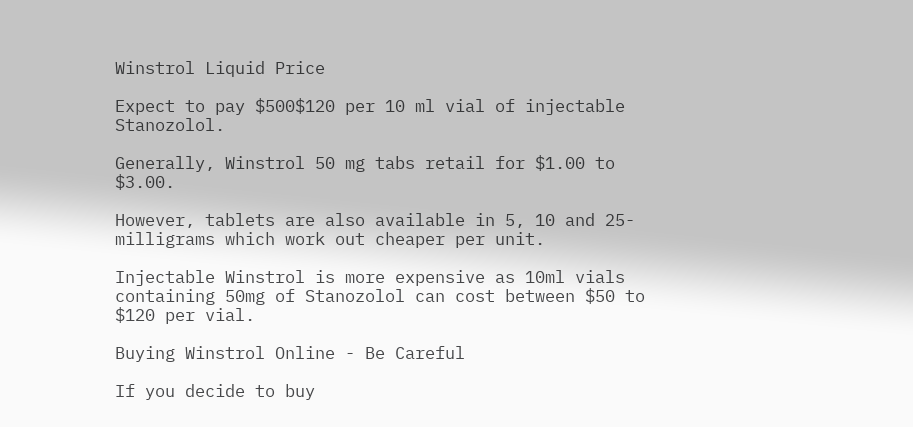Winstrol Liquid Price

Expect to pay $500$120 per 10 ml vial of injectable Stanozolol.

Generally, Winstrol 50 mg tabs retail for $1.00 to $3.00.

However, tablets are also available in 5, 10 and 25-milligrams which work out cheaper per unit.

Injectable Winstrol is more expensive as 10ml vials containing 50mg of Stanozolol can cost between $50 to $120 per vial.

Buying Winstrol Online - Be Careful

If you decide to buy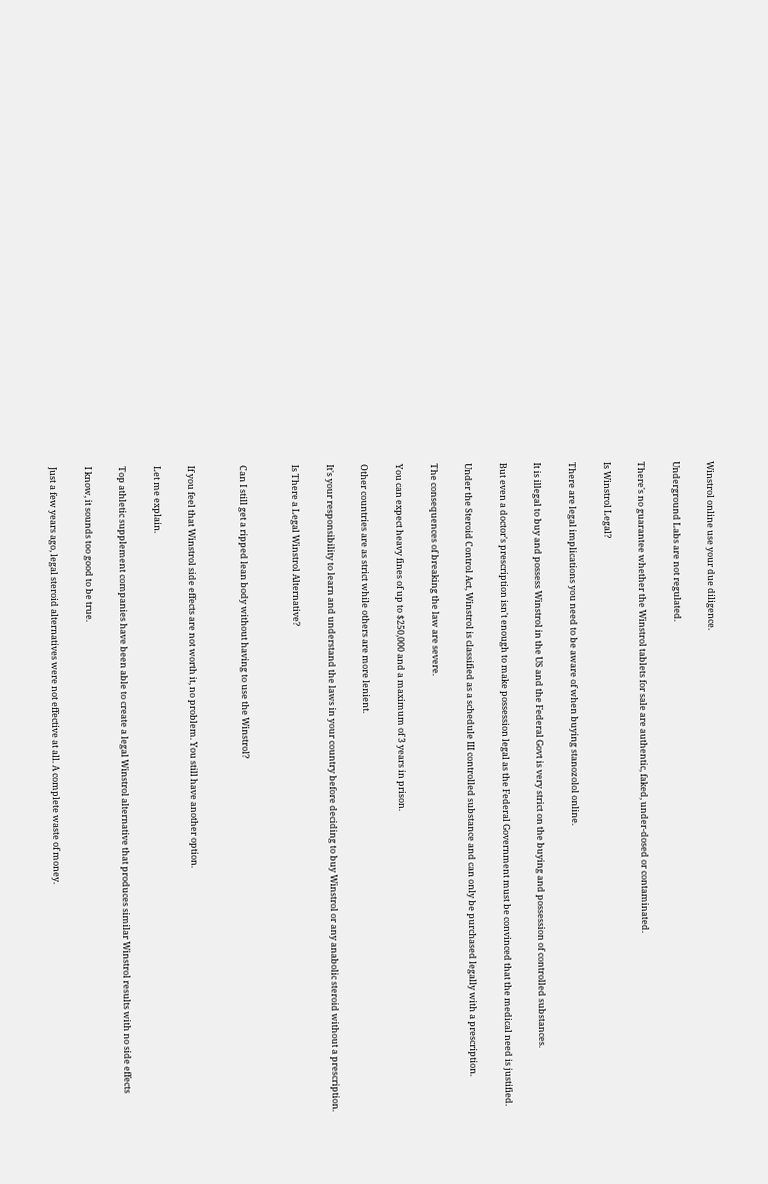Winstrol online use your due diligence.

Underground Labs are not regulated.

There's no guarantee whether the Winstrol tablets for sale are authentic, faked, under-dosed or contaminated.

Is Winstrol Legal?

There are legal implications you need to be aware of when buying stanozolol online.

It is illegal to buy and possess Winstrol in the US and the Federal Govt is very strict on the buying and possession of controlled substances.

But even a doctor's prescription isn't enough to make possession legal as the Federal Government must be convinced that the medical need is justified.

Under the Steroid Control Act, Winstrol is classified as a schedule III controlled substance and can only be purchased legally with a prescription.

The consequences of breaking the law are severe.

You can expect heavy fines of up to $250,000 and a maximum of 3 years in prison.

Other countries are as strict while others are more lenient.

It's your responsibility to learn and understand the laws in your country before deciding to buy Winstrol or any anabolic steroid without a prescription.

Is There a Legal Winstrol Alternative?


Can I still get a ripped lean body without having to use the Winstrol?


If you feel that Winstrol side effects are not worth it, no problem. You still have another option.

Let me explain.

Top athletic supplement companies have been able to create a legal Winstrol alternative that produces similar Winstrol results with no side effects

I know, it sounds too good to be true.

Just a few years ago, legal steroid alternatives were not effective at all. A complete waste of money.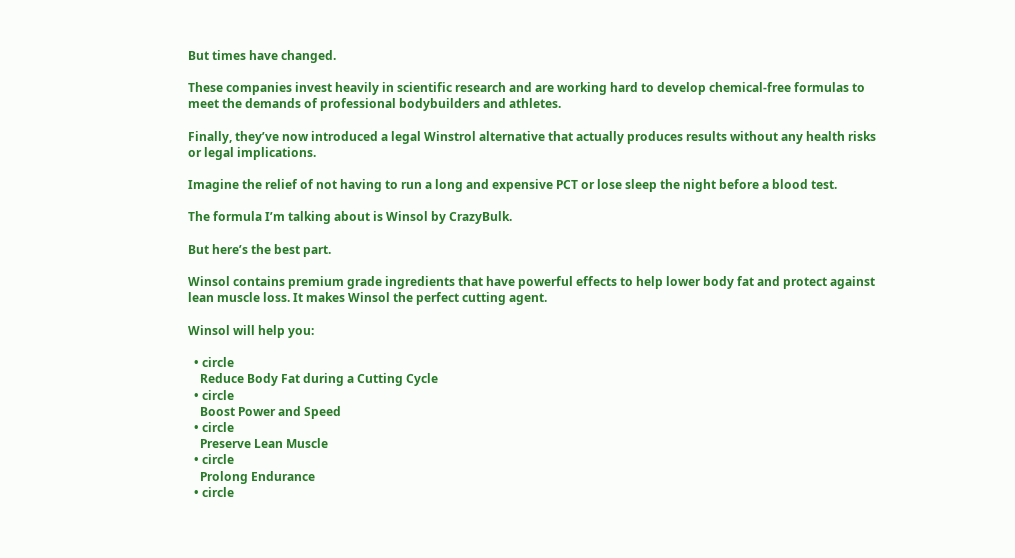But times have changed.

These companies invest heavily in scientific research and are working hard to develop chemical-free formulas to meet the demands of professional bodybuilders and athletes.

Finally, they’ve now introduced a legal Winstrol alternative that actually produces results without any health risks or legal implications.

Imagine the relief of not having to run a long and expensive PCT or lose sleep the night before a blood test.

The formula I’m talking about is Winsol by CrazyBulk.

But here’s the best part.

Winsol contains premium grade ingredients that have powerful effects to help lower body fat and protect against lean muscle loss. It makes Winsol the perfect cutting agent.

Winsol will help you:

  • circle
    Reduce Body Fat during a Cutting Cycle
  • circle
    Boost Power and Speed
  • circle
    Preserve Lean Muscle
  • circle
    Prolong Endurance
  • circle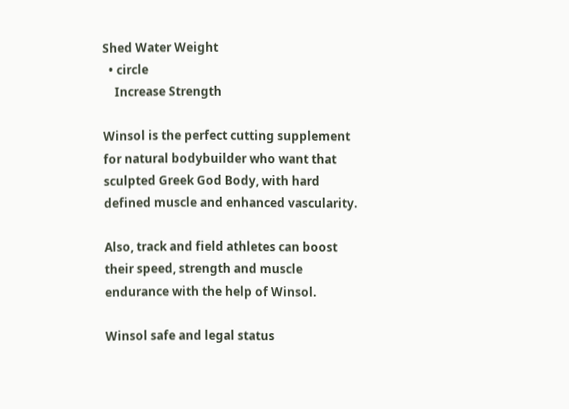Shed Water Weight
  • circle
    Increase Strength

Winsol is the perfect cutting supplement for natural bodybuilder who want that sculpted Greek God Body, with hard defined muscle and enhanced vascularity.

Also, track and field athletes can boost their speed, strength and muscle endurance with the help of Winsol.

Winsol safe and legal status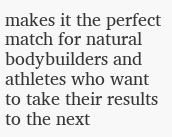makes it the perfect match for natural bodybuilders and athletes who want to take their results to the next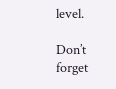level.

Don’t forget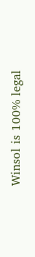Winsol is 100% legal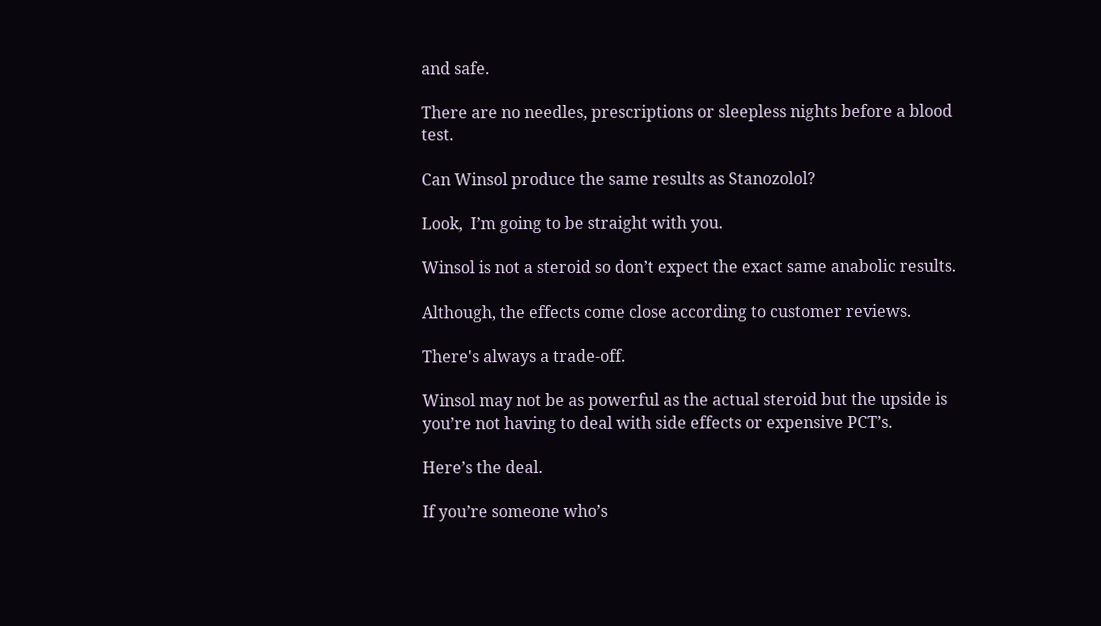and safe.

There are no needles, prescriptions or sleepless nights before a blood test.

Can Winsol produce the same results as Stanozolol?

Look,  I’m going to be straight with you.

Winsol is not a steroid so don’t expect the exact same anabolic results.

Although, the effects come close according to customer reviews.

There's always a trade-off.

Winsol may not be as powerful as the actual steroid but the upside is you’re not having to deal with side effects or expensive PCT’s.

Here’s the deal.

If you’re someone who’s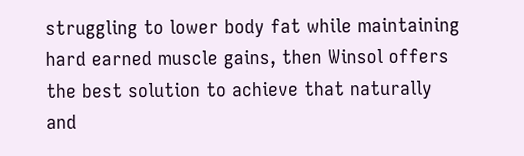struggling to lower body fat while maintaining hard earned muscle gains, then Winsol offers the best solution to achieve that naturally and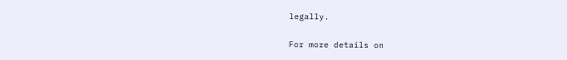legally.

For more details on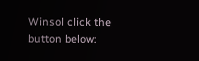Winsol click the button below: